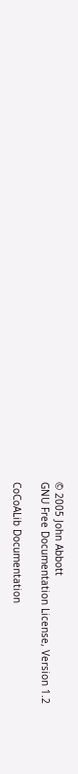© 2005 John Abbott
GNU Free Documentation License, Version 1.2

CoCoALib Documentation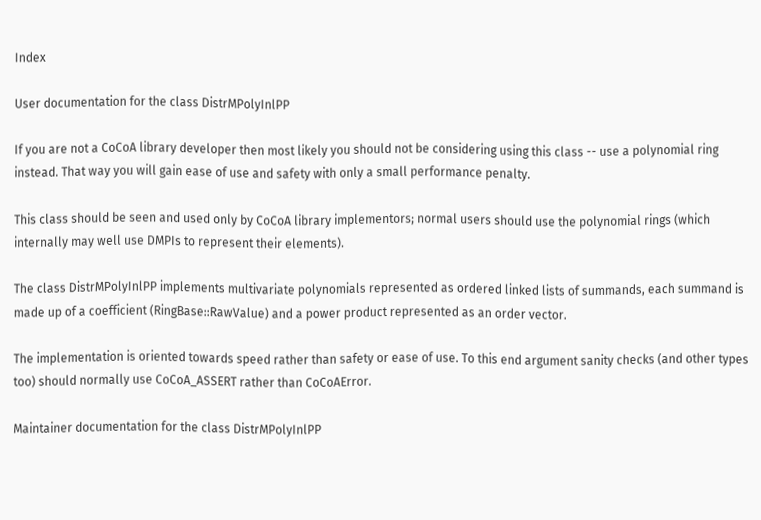Index

User documentation for the class DistrMPolyInlPP

If you are not a CoCoA library developer then most likely you should not be considering using this class -- use a polynomial ring instead. That way you will gain ease of use and safety with only a small performance penalty.

This class should be seen and used only by CoCoA library implementors; normal users should use the polynomial rings (which internally may well use DMPIs to represent their elements).

The class DistrMPolyInlPP implements multivariate polynomials represented as ordered linked lists of summands, each summand is made up of a coefficient (RingBase::RawValue) and a power product represented as an order vector.

The implementation is oriented towards speed rather than safety or ease of use. To this end argument sanity checks (and other types too) should normally use CoCoA_ASSERT rather than CoCoAError.

Maintainer documentation for the class DistrMPolyInlPP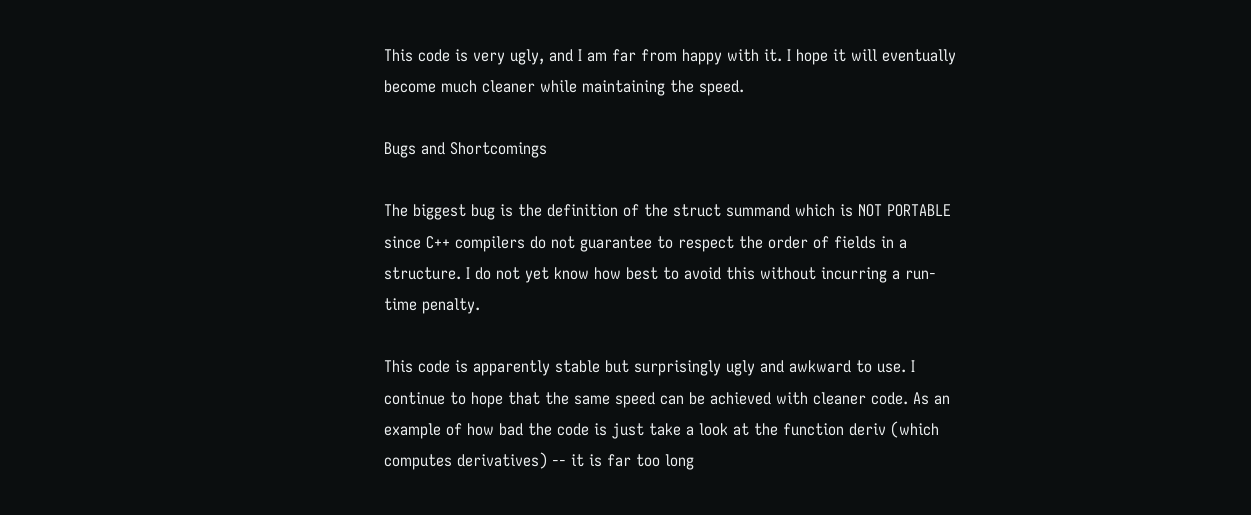This code is very ugly, and I am far from happy with it. I hope it will eventually become much cleaner while maintaining the speed.

Bugs and Shortcomings

The biggest bug is the definition of the struct summand which is NOT PORTABLE since C++ compilers do not guarantee to respect the order of fields in a structure. I do not yet know how best to avoid this without incurring a run-time penalty.

This code is apparently stable but surprisingly ugly and awkward to use. I continue to hope that the same speed can be achieved with cleaner code. As an example of how bad the code is just take a look at the function deriv (which computes derivatives) -- it is far too long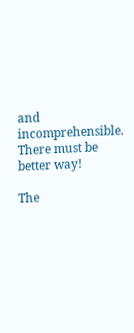and incomprehensible. There must be better way!

The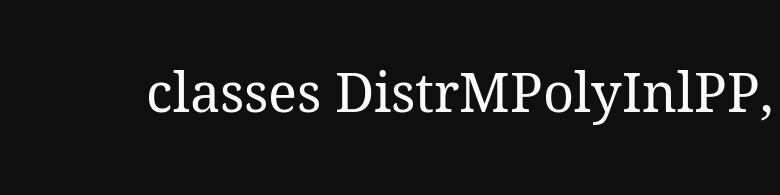classes DistrMPolyInlPP,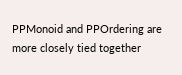PPMonoid and PPOrdering are more closely tied together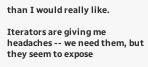than I would really like.

Iterators are giving me headaches -- we need them, but they seem to expose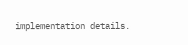implementation details.